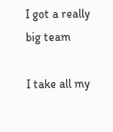I got a really big team

I take all my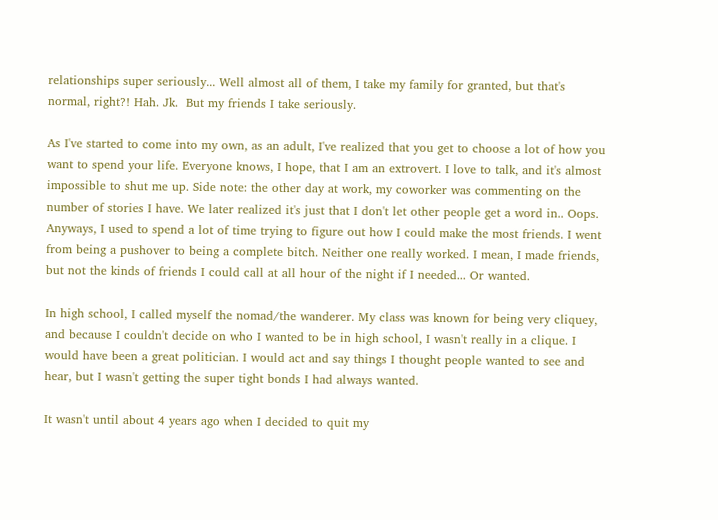relationships super seriously... Well almost all of them, I take my family for granted, but that's normal, right?! Hah. Jk.  But my friends I take seriously.

As I've started to come into my own, as an adult, I've realized that you get to choose a lot of how you want to spend your life. Everyone knows, I hope, that I am an extrovert. I love to talk, and it's almost impossible to shut me up. Side note: the other day at work, my coworker was commenting on the number of stories I have. We later realized it's just that I don't let other people get a word in.. Oops. Anyways, I used to spend a lot of time trying to figure out how I could make the most friends. I went from being a pushover to being a complete bitch. Neither one really worked. I mean, I made friends, but not the kinds of friends I could call at all hour of the night if I needed... Or wanted.

In high school, I called myself the nomad/the wanderer. My class was known for being very cliquey, and because I couldn't decide on who I wanted to be in high school, I wasn't really in a clique. I would have been a great politician. I would act and say things I thought people wanted to see and hear, but I wasn't getting the super tight bonds I had always wanted.

It wasn't until about 4 years ago when I decided to quit my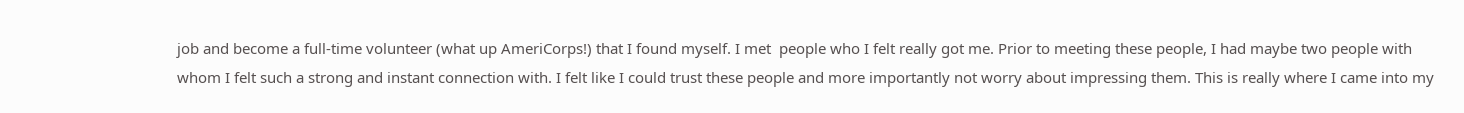job and become a full-time volunteer (what up AmeriCorps!) that I found myself. I met  people who I felt really got me. Prior to meeting these people, I had maybe two people with whom I felt such a strong and instant connection with. I felt like I could trust these people and more importantly not worry about impressing them. This is really where I came into my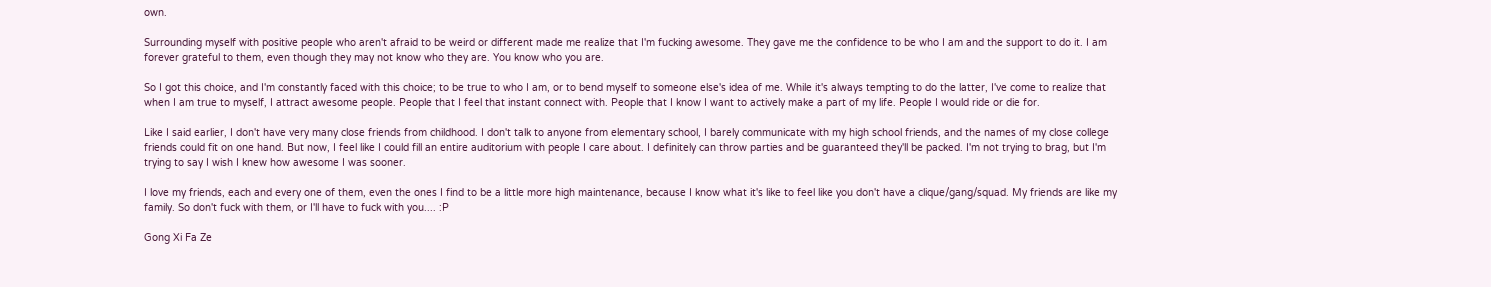own.

Surrounding myself with positive people who aren't afraid to be weird or different made me realize that I'm fucking awesome. They gave me the confidence to be who I am and the support to do it. I am forever grateful to them, even though they may not know who they are. You know who you are.

So I got this choice, and I'm constantly faced with this choice; to be true to who I am, or to bend myself to someone else's idea of me. While it's always tempting to do the latter, I've come to realize that when I am true to myself, I attract awesome people. People that I feel that instant connect with. People that I know I want to actively make a part of my life. People I would ride or die for.

Like I said earlier, I don't have very many close friends from childhood. I don't talk to anyone from elementary school, I barely communicate with my high school friends, and the names of my close college friends could fit on one hand. But now, I feel like I could fill an entire auditorium with people I care about. I definitely can throw parties and be guaranteed they'll be packed. I'm not trying to brag, but I'm trying to say I wish I knew how awesome I was sooner.

I love my friends, each and every one of them, even the ones I find to be a little more high maintenance, because I know what it's like to feel like you don't have a clique/gang/squad. My friends are like my family. So don't fuck with them, or I'll have to fuck with you.... :P

Gong Xi Fa Ze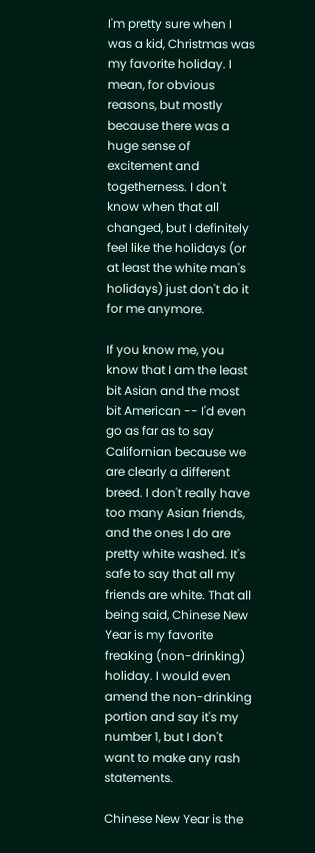I'm pretty sure when I was a kid, Christmas was my favorite holiday. I mean, for obvious reasons, but mostly because there was a huge sense of excitement and togetherness. I don't know when that all changed, but I definitely feel like the holidays (or at least the white man's holidays) just don't do it for me anymore.

If you know me, you know that I am the least bit Asian and the most bit American -- I'd even go as far as to say Californian because we are clearly a different breed. I don't really have too many Asian friends, and the ones I do are pretty white washed. It's safe to say that all my friends are white. That all being said, Chinese New Year is my favorite freaking (non-drinking) holiday. I would even amend the non-drinking portion and say it's my number 1, but I don't want to make any rash statements.

Chinese New Year is the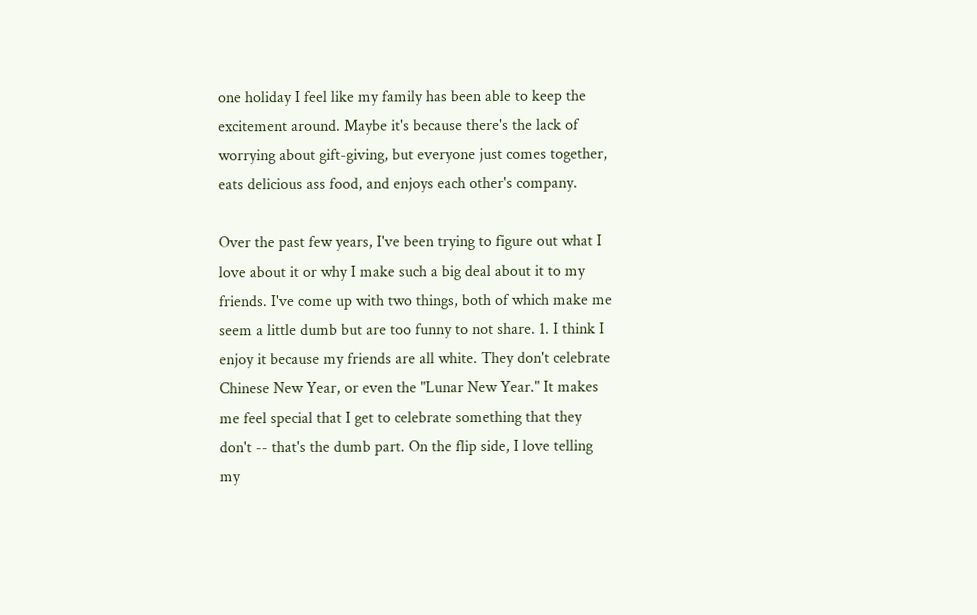one holiday I feel like my family has been able to keep the excitement around. Maybe it's because there's the lack of worrying about gift-giving, but everyone just comes together, eats delicious ass food, and enjoys each other's company.

Over the past few years, I've been trying to figure out what I love about it or why I make such a big deal about it to my friends. I've come up with two things, both of which make me seem a little dumb but are too funny to not share. 1. I think I enjoy it because my friends are all white. They don't celebrate Chinese New Year, or even the "Lunar New Year." It makes me feel special that I get to celebrate something that they don't -- that's the dumb part. On the flip side, I love telling my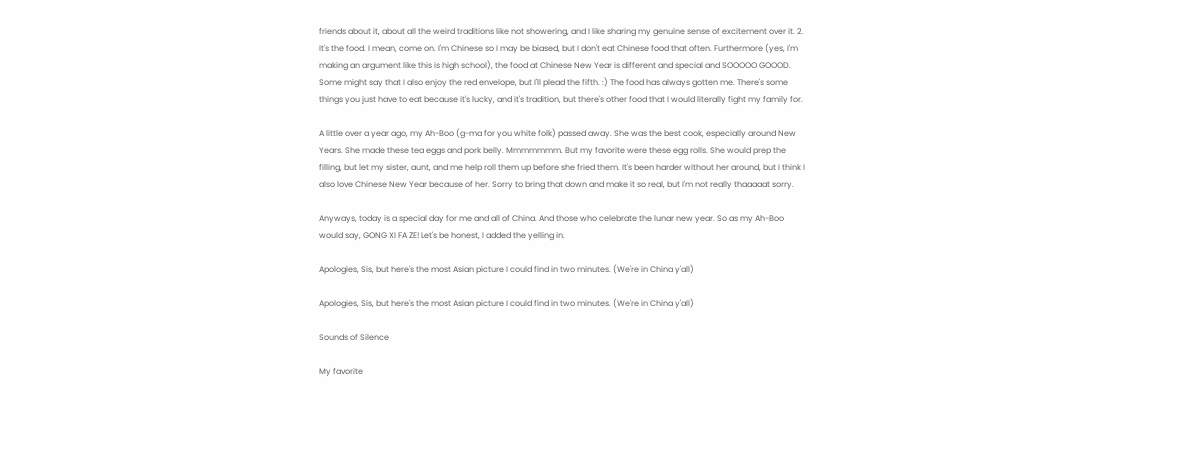friends about it, about all the weird traditions like not showering, and I like sharing my genuine sense of excitement over it. 2. It's the food. I mean, come on. I'm Chinese so I may be biased, but I don't eat Chinese food that often. Furthermore (yes, I'm making an argument like this is high school), the food at Chinese New Year is different and special and SOOOOO GOOOD. Some might say that I also enjoy the red envelope, but I'll plead the fifth. :) The food has always gotten me. There's some things you just have to eat because it's lucky, and it's tradition, but there's other food that I would literally fight my family for.

A little over a year ago, my Ah-Boo (g-ma for you white folk) passed away. She was the best cook, especially around New Years. She made these tea eggs and pork belly. Mmmmmmm. But my favorite were these egg rolls. She would prep the filling, but let my sister, aunt, and me help roll them up before she fried them. It's been harder without her around, but I think I also love Chinese New Year because of her. Sorry to bring that down and make it so real, but I'm not really thaaaaat sorry.

Anyways, today is a special day for me and all of China. And those who celebrate the lunar new year. So as my Ah-Boo would say, GONG XI FA ZE! Let's be honest, I added the yelling in.

Apologies, Sis, but here's the most Asian picture I could find in two minutes. (We're in China y'all)

Apologies, Sis, but here's the most Asian picture I could find in two minutes. (We're in China y'all)

Sounds of Silence

My favorite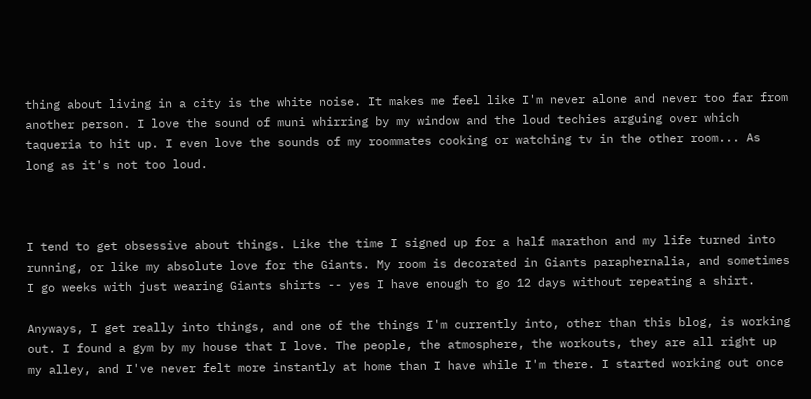thing about living in a city is the white noise. It makes me feel like I'm never alone and never too far from another person. I love the sound of muni whirring by my window and the loud techies arguing over which taqueria to hit up. I even love the sounds of my roommates cooking or watching tv in the other room... As long as it's not too loud.



I tend to get obsessive about things. Like the time I signed up for a half marathon and my life turned into running, or like my absolute love for the Giants. My room is decorated in Giants paraphernalia, and sometimes I go weeks with just wearing Giants shirts -- yes I have enough to go 12 days without repeating a shirt.

Anyways, I get really into things, and one of the things I'm currently into, other than this blog, is working out. I found a gym by my house that I love. The people, the atmosphere, the workouts, they are all right up my alley, and I've never felt more instantly at home than I have while I'm there. I started working out once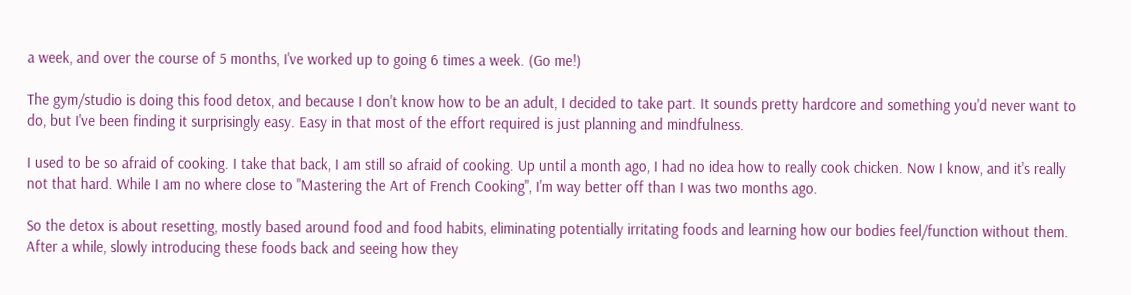a week, and over the course of 5 months, I've worked up to going 6 times a week. (Go me!)

The gym/studio is doing this food detox, and because I don't know how to be an adult, I decided to take part. It sounds pretty hardcore and something you'd never want to do, but I've been finding it surprisingly easy. Easy in that most of the effort required is just planning and mindfulness.

I used to be so afraid of cooking. I take that back, I am still so afraid of cooking. Up until a month ago, I had no idea how to really cook chicken. Now I know, and it's really not that hard. While I am no where close to "Mastering the Art of French Cooking", I'm way better off than I was two months ago.

So the detox is about resetting, mostly based around food and food habits, eliminating potentially irritating foods and learning how our bodies feel/function without them. After a while, slowly introducing these foods back and seeing how they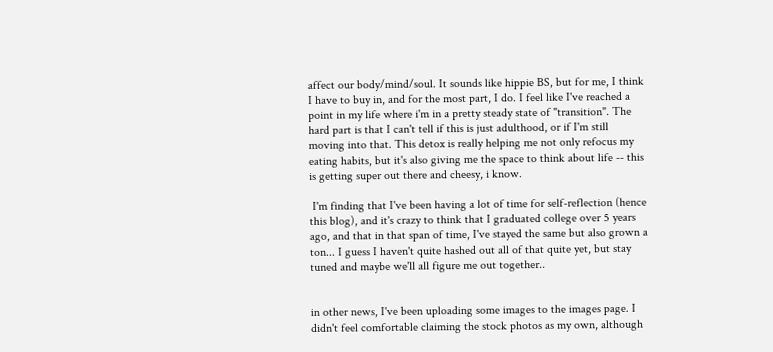affect our body/mind/soul. It sounds like hippie BS, but for me, I think I have to buy in, and for the most part, I do. I feel like I've reached a point in my life where i'm in a pretty steady state of "transition". The hard part is that I can't tell if this is just adulthood, or if I'm still moving into that. This detox is really helping me not only refocus my eating habits, but it's also giving me the space to think about life -- this is getting super out there and cheesy, i know.

 I'm finding that I've been having a lot of time for self-reflection (hence this blog), and it's crazy to think that I graduated college over 5 years ago, and that in that span of time, I've stayed the same but also grown a ton... I guess I haven't quite hashed out all of that quite yet, but stay tuned and maybe we'll all figure me out together..


in other news, I've been uploading some images to the images page. I didn't feel comfortable claiming the stock photos as my own, although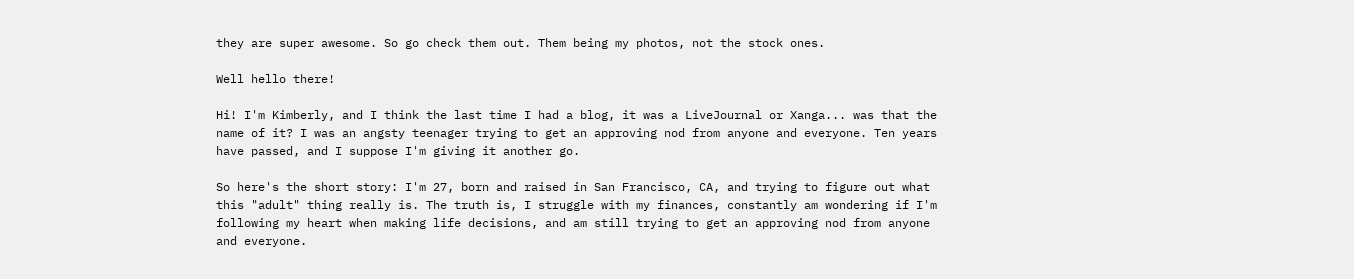they are super awesome. So go check them out. Them being my photos, not the stock ones.

Well hello there!

Hi! I'm Kimberly, and I think the last time I had a blog, it was a LiveJournal or Xanga... was that the name of it? I was an angsty teenager trying to get an approving nod from anyone and everyone. Ten years have passed, and I suppose I'm giving it another go.

So here's the short story: I'm 27, born and raised in San Francisco, CA, and trying to figure out what this "adult" thing really is. The truth is, I struggle with my finances, constantly am wondering if I'm following my heart when making life decisions, and am still trying to get an approving nod from anyone and everyone.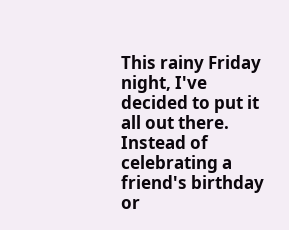This rainy Friday night, I've decided to put it all out there. Instead of celebrating a friend's birthday or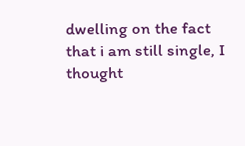dwelling on the fact that i am still single, I thought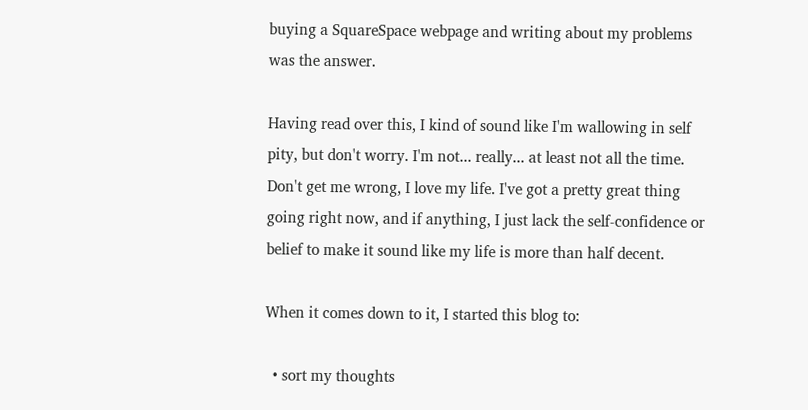buying a SquareSpace webpage and writing about my problems was the answer.

Having read over this, I kind of sound like I'm wallowing in self pity, but don't worry. I'm not... really... at least not all the time. Don't get me wrong, I love my life. I've got a pretty great thing going right now, and if anything, I just lack the self-confidence or belief to make it sound like my life is more than half decent.

When it comes down to it, I started this blog to:

  • sort my thoughts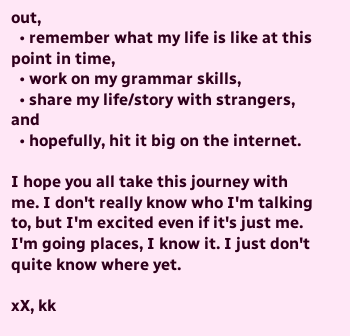out,
  • remember what my life is like at this point in time,
  • work on my grammar skills,
  • share my life/story with strangers, and
  • hopefully, hit it big on the internet.

I hope you all take this journey with me. I don't really know who I'm talking to, but I'm excited even if it's just me. I'm going places, I know it. I just don't quite know where yet.

xX, kk